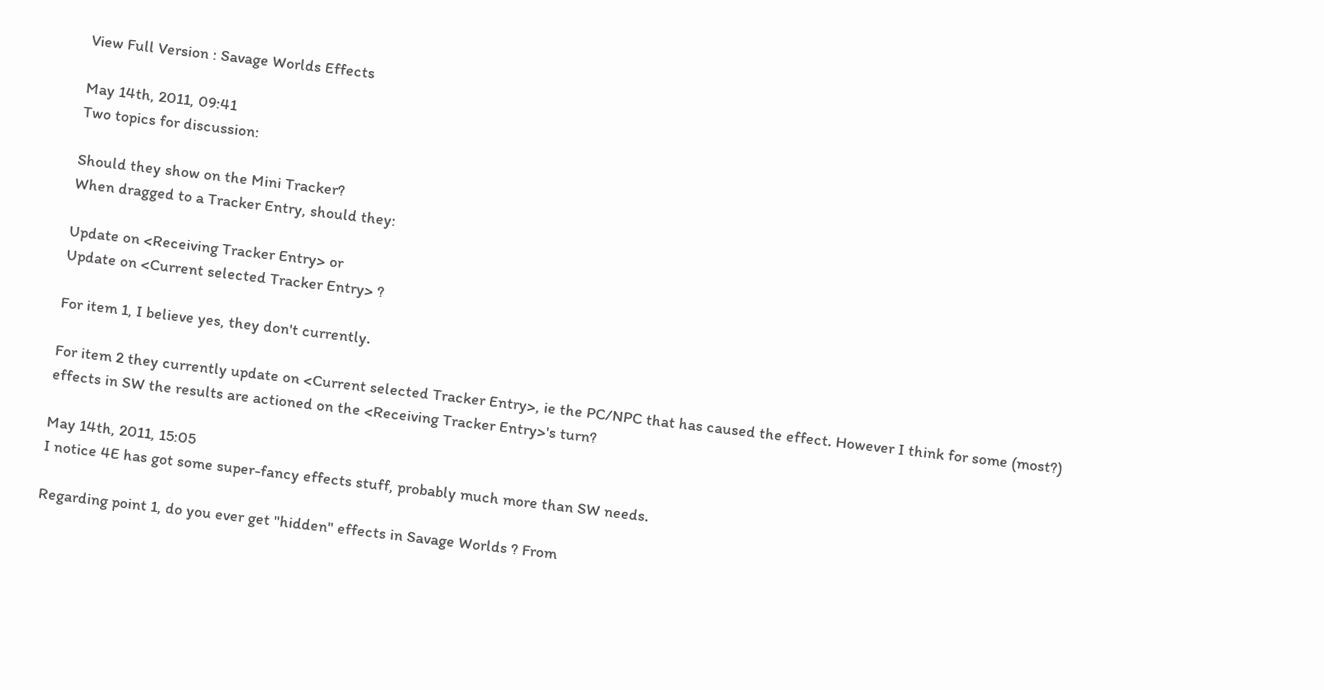View Full Version : Savage Worlds Effects

May 14th, 2011, 09:41
Two topics for discussion:

Should they show on the Mini Tracker?
When dragged to a Tracker Entry, should they:

Update on <Receiving Tracker Entry> or
Update on <Current selected Tracker Entry> ?

For item 1, I believe yes, they don't currently.

For item 2 they currently update on <Current selected Tracker Entry>, ie the PC/NPC that has caused the effect. However I think for some (most?) effects in SW the results are actioned on the <Receiving Tracker Entry>'s turn?

May 14th, 2011, 15:05
I notice 4E has got some super-fancy effects stuff, probably much more than SW needs.

Regarding point 1, do you ever get "hidden" effects in Savage Worlds ? From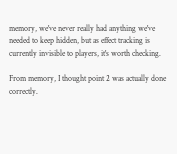memory, we've never really had anything we've needed to keep hidden, but as effect tracking is currently invisible to players, it's worth checking.

From memory, I thought point 2 was actually done correctly.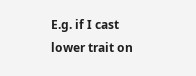E.g. if I cast lower trait on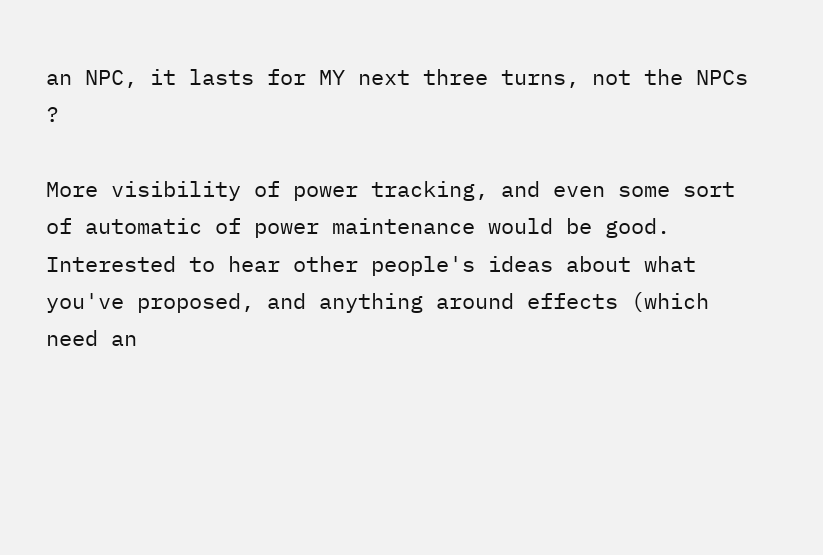an NPC, it lasts for MY next three turns, not the NPCs ?

More visibility of power tracking, and even some sort of automatic of power maintenance would be good. Interested to hear other people's ideas about what you've proposed, and anything around effects (which need an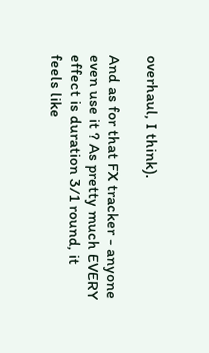overhaul, I think).

And as for that FX tracker - anyone even use it ? As pretty much EVERY effect is duration 3/1 round, it feels like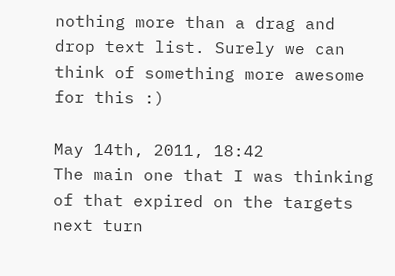nothing more than a drag and drop text list. Surely we can think of something more awesome for this :)

May 14th, 2011, 18:42
The main one that I was thinking of that expired on the targets next turn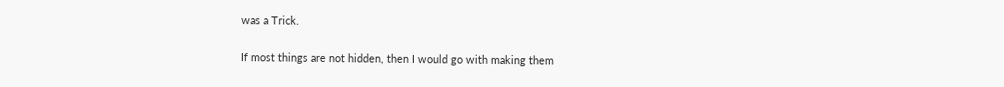was a Trick.

If most things are not hidden, then I would go with making them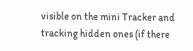visible on the mini Tracker and tracking hidden ones (if there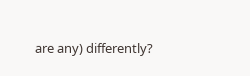are any) differently?